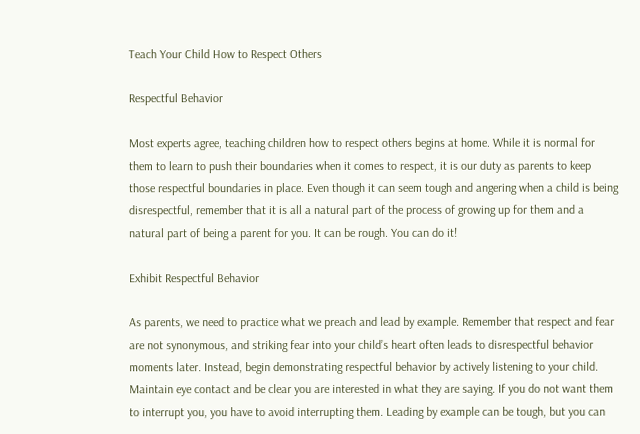Teach Your Child How to Respect Others

Respectful Behavior

Most experts agree, teaching children how to respect others begins at home. While it is normal for them to learn to push their boundaries when it comes to respect, it is our duty as parents to keep those respectful boundaries in place. Even though it can seem tough and angering when a child is being disrespectful, remember that it is all a natural part of the process of growing up for them and a natural part of being a parent for you. It can be rough. You can do it!

Exhibit Respectful Behavior

As parents, we need to practice what we preach and lead by example. Remember that respect and fear are not synonymous, and striking fear into your child’s heart often leads to disrespectful behavior moments later. Instead, begin demonstrating respectful behavior by actively listening to your child. Maintain eye contact and be clear you are interested in what they are saying. If you do not want them to interrupt you, you have to avoid interrupting them. Leading by example can be tough, but you can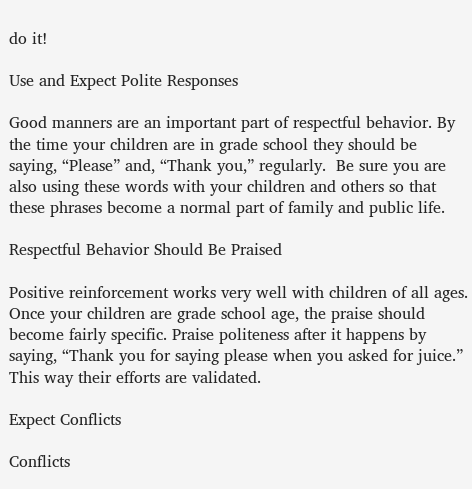do it!

Use and Expect Polite Responses

Good manners are an important part of respectful behavior. By the time your children are in grade school they should be saying, “Please” and, “Thank you,” regularly.  Be sure you are also using these words with your children and others so that these phrases become a normal part of family and public life.

Respectful Behavior Should Be Praised

Positive reinforcement works very well with children of all ages. Once your children are grade school age, the praise should become fairly specific. Praise politeness after it happens by saying, “Thank you for saying please when you asked for juice.” This way their efforts are validated.

Expect Conflicts

Conflicts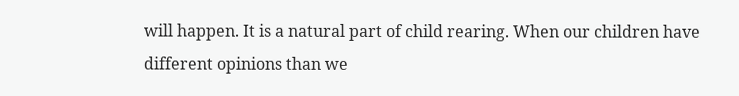will happen. It is a natural part of child rearing. When our children have different opinions than we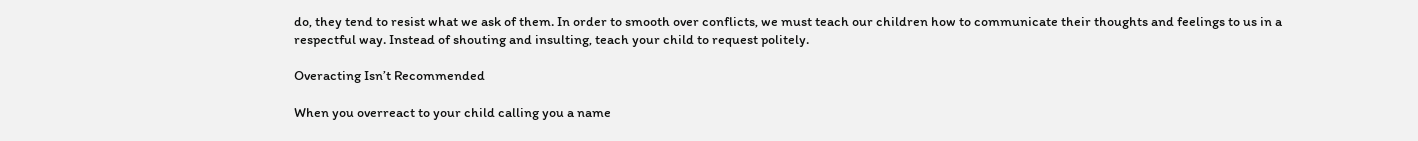do, they tend to resist what we ask of them. In order to smooth over conflicts, we must teach our children how to communicate their thoughts and feelings to us in a respectful way. Instead of shouting and insulting, teach your child to request politely.

Overacting Isn’t Recommended

When you overreact to your child calling you a name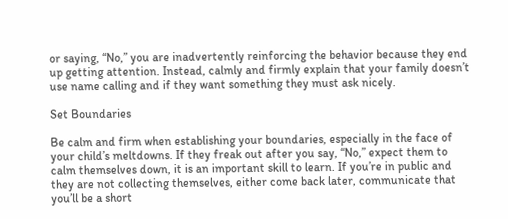or saying, “No,” you are inadvertently reinforcing the behavior because they end up getting attention. Instead, calmly and firmly explain that your family doesn’t use name calling and if they want something they must ask nicely.

Set Boundaries

Be calm and firm when establishing your boundaries, especially in the face of your child’s meltdowns. If they freak out after you say, “No,” expect them to calm themselves down, it is an important skill to learn. If you’re in public and they are not collecting themselves, either come back later, communicate that you’ll be a short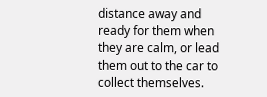distance away and ready for them when they are calm, or lead them out to the car to collect themselves.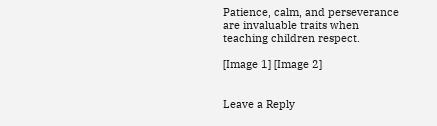Patience, calm, and perseverance are invaluable traits when teaching children respect.

[Image 1] [Image 2]


Leave a Reply